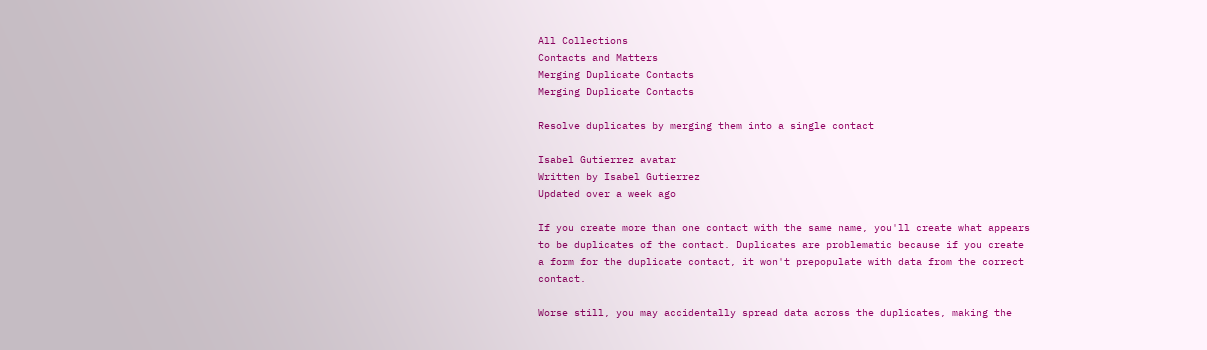All Collections
Contacts and Matters
Merging Duplicate Contacts
Merging Duplicate Contacts

Resolve duplicates by merging them into a single contact

Isabel Gutierrez avatar
Written by Isabel Gutierrez
Updated over a week ago

If you create more than one contact with the same name, you'll create what appears to be duplicates of the contact. Duplicates are problematic because if you create a form for the duplicate contact, it won't prepopulate with data from the correct contact.

Worse still, you may accidentally spread data across the duplicates, making the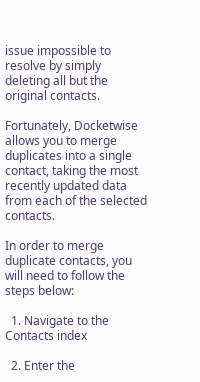issue impossible to resolve by simply deleting all but the original contacts.

Fortunately, Docketwise allows you to merge duplicates into a single contact, taking the most recently updated data from each of the selected contacts.

In order to merge duplicate contacts, you will need to follow the steps below:

  1. Navigate to the Contacts index

  2. Enter the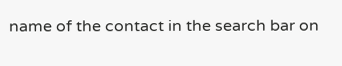name of the contact in the search bar on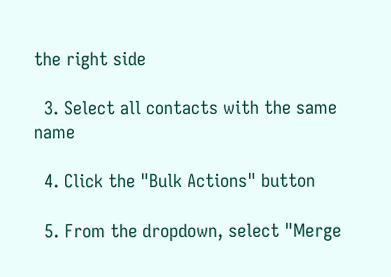the right side

  3. Select all contacts with the same name

  4. Click the "Bulk Actions" button

  5. From the dropdown, select "Merge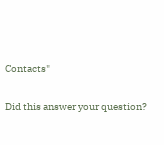Contacts"

Did this answer your question?